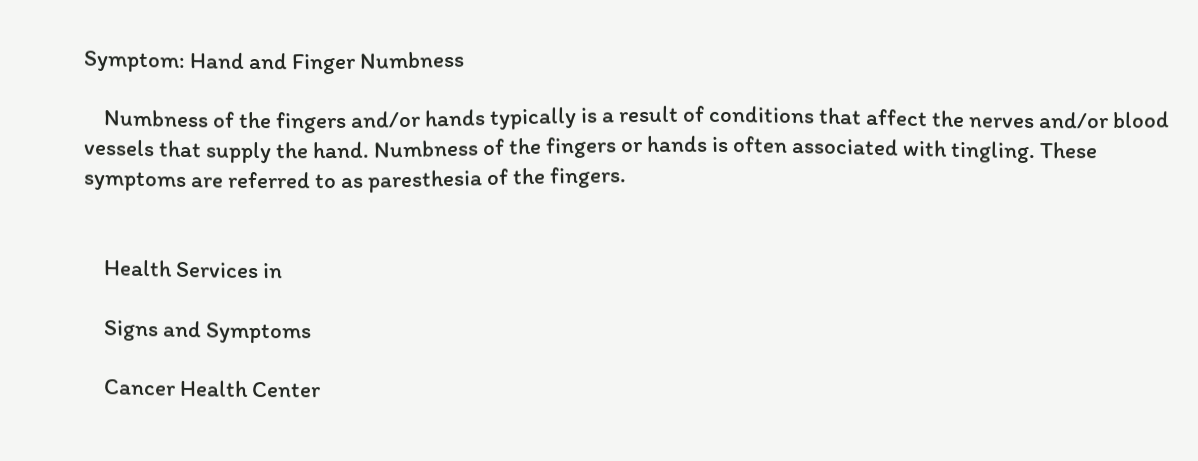Symptom: Hand and Finger Numbness

    Numbness of the fingers and/or hands typically is a result of conditions that affect the nerves and/or blood vessels that supply the hand. Numbness of the fingers or hands is often associated with tingling. These symptoms are referred to as paresthesia of the fingers.


    Health Services in

    Signs and Symptoms

    Cancer Health Center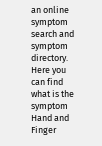an online symptom search and symptom directory. Here you can find what is the symptom Hand and Finger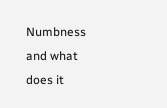Numbness and what does it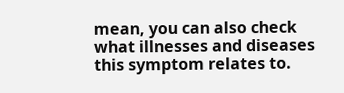mean, you can also check what illnesses and diseases this symptom relates to.